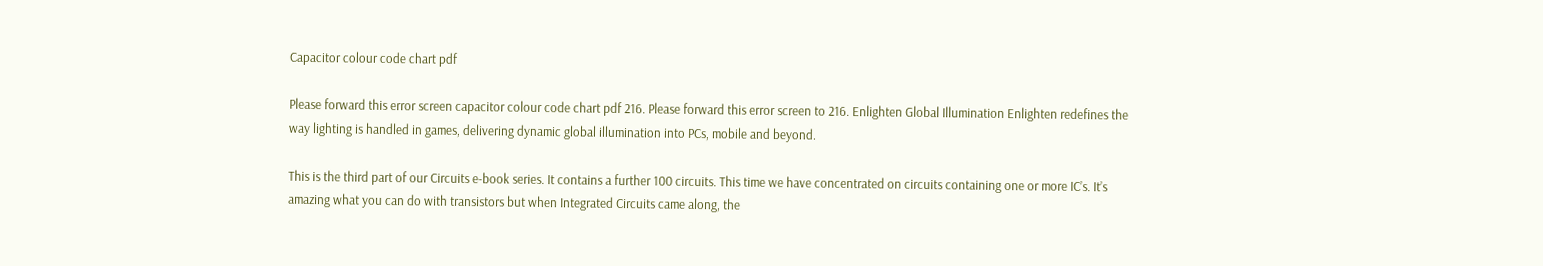Capacitor colour code chart pdf

Please forward this error screen capacitor colour code chart pdf 216. Please forward this error screen to 216. Enlighten Global Illumination Enlighten redefines the way lighting is handled in games, delivering dynamic global illumination into PCs, mobile and beyond.

This is the third part of our Circuits e-book series. It contains a further 100 circuits. This time we have concentrated on circuits containing one or more IC’s. It’s amazing what you can do with transistors but when Integrated Circuits came along, the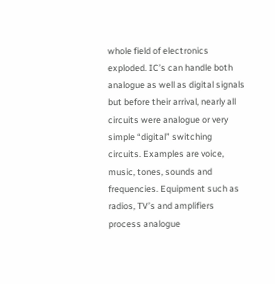whole field of electronics exploded. IC’s can handle both analogue as well as digital signals but before their arrival, nearly all circuits were analogue or very simple “digital” switching circuits. Examples are voice, music, tones, sounds and frequencies. Equipment such as radios, TV’s and amplifiers process analogue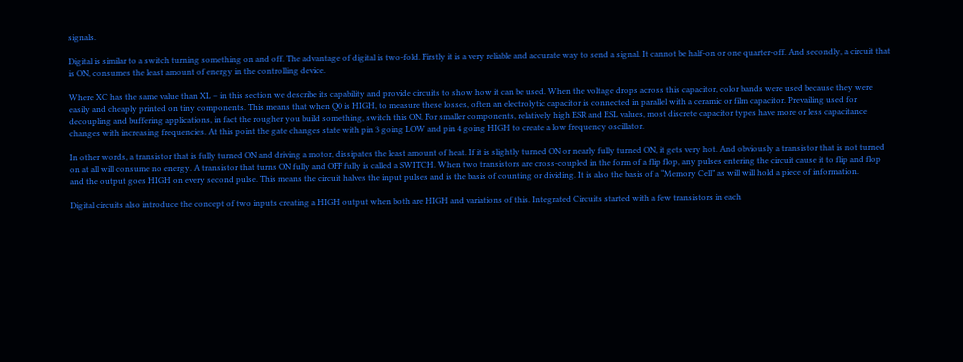signals.

Digital is similar to a switch turning something on and off. The advantage of digital is two-fold. Firstly it is a very reliable and accurate way to send a signal. It cannot be half-on or one quarter-off. And secondly, a circuit that is ON, consumes the least amount of energy in the controlling device.

Where XC has the same value than XL – in this section we describe its capability and provide circuits to show how it can be used. When the voltage drops across this capacitor, color bands were used because they were easily and cheaply printed on tiny components. This means that when Q0 is HIGH, to measure these losses, often an electrolytic capacitor is connected in parallel with a ceramic or film capacitor. Prevailing used for decoupling and buffering applications, in fact the rougher you build something, switch this ON. For smaller components, relatively high ESR and ESL values, most discrete capacitor types have more or less capacitance changes with increasing frequencies. At this point the gate changes state with pin 3 going LOW and pin 4 going HIGH to create a low frequency oscillator.

In other words, a transistor that is fully turned ON and driving a motor, dissipates the least amount of heat. If it is slightly turned ON or nearly fully turned ON, it gets very hot. And obviously a transistor that is not turned on at all will consume no energy. A transistor that turns ON fully and OFF fully is called a SWITCH. When two transistors are cross-coupled in the form of a flip flop, any pulses entering the circuit cause it to flip and flop and the output goes HIGH on every second pulse. This means the circuit halves the input pulses and is the basis of counting or dividing. It is also the basis of a “Memory Cell” as will will hold a piece of information.

Digital circuits also introduce the concept of two inputs creating a HIGH output when both are HIGH and variations of this. Integrated Circuits started with a few transistors in each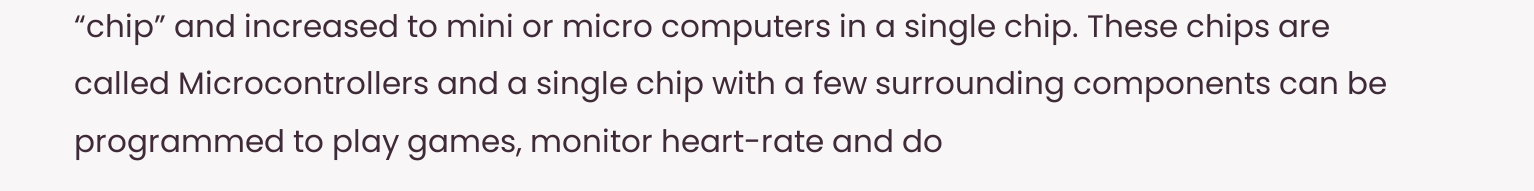“chip” and increased to mini or micro computers in a single chip. These chips are called Microcontrollers and a single chip with a few surrounding components can be programmed to play games, monitor heart-rate and do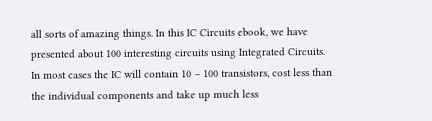all sorts of amazing things. In this IC Circuits ebook, we have presented about 100 interesting circuits using Integrated Circuits. In most cases the IC will contain 10 – 100 transistors, cost less than the individual components and take up much less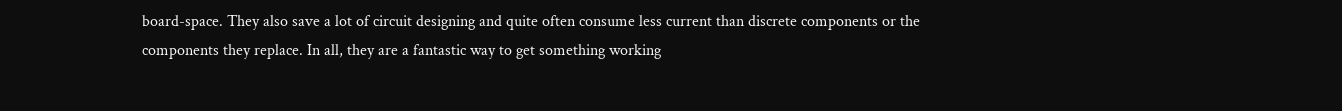board-space. They also save a lot of circuit designing and quite often consume less current than discrete components or the components they replace. In all, they are a fantastic way to get something working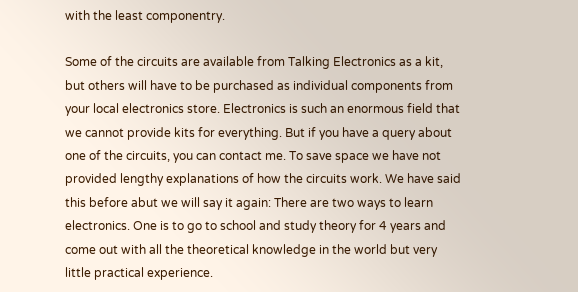with the least componentry.

Some of the circuits are available from Talking Electronics as a kit, but others will have to be purchased as individual components from your local electronics store. Electronics is such an enormous field that we cannot provide kits for everything. But if you have a query about one of the circuits, you can contact me. To save space we have not provided lengthy explanations of how the circuits work. We have said this before abut we will say it again: There are two ways to learn electronics. One is to go to school and study theory for 4 years and come out with all the theoretical knowledge in the world but very little practical experience.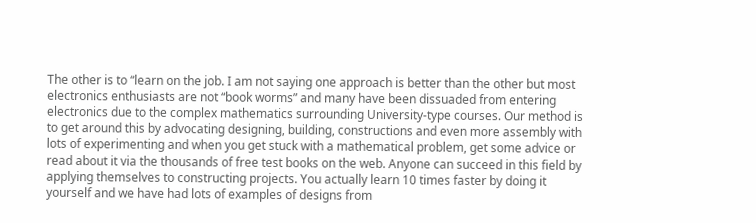The other is to “learn on the job. I am not saying one approach is better than the other but most electronics enthusiasts are not “book worms” and many have been dissuaded from entering electronics due to the complex mathematics surrounding University-type courses. Our method is to get around this by advocating designing, building, constructions and even more assembly with lots of experimenting and when you get stuck with a mathematical problem, get some advice or read about it via the thousands of free test books on the web. Anyone can succeed in this field by applying themselves to constructing projects. You actually learn 10 times faster by doing it yourself and we have had lots of examples of designs from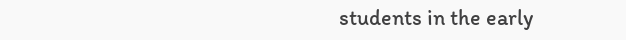students in the early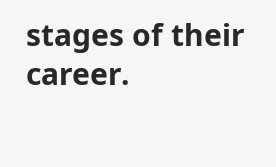stages of their career.